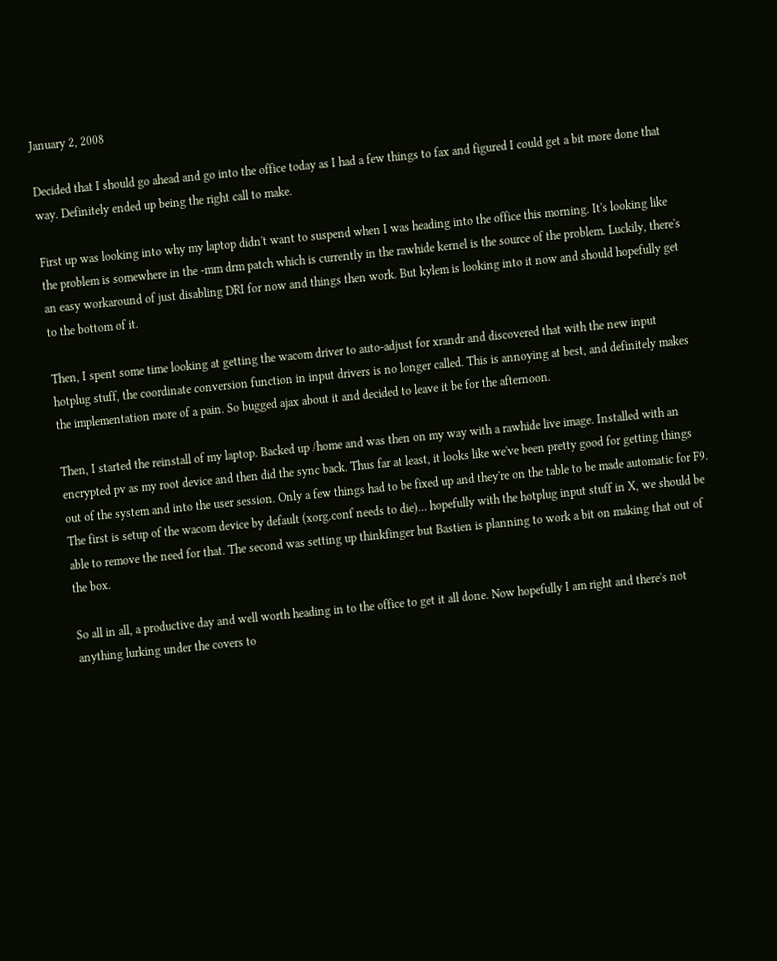January 2, 2008

Decided that I should go ahead and go into the office today as I had a few things to fax and figured I could get a bit more done that way. Definitely ended up being the right call to make.

First up was looking into why my laptop didn't want to suspend when I was heading into the office this morning. It's looking like the problem is somewhere in the -mm drm patch which is currently in the rawhide kernel is the source of the problem. Luckily, there's an easy workaround of just disabling DRI for now and things then work. But kylem is looking into it now and should hopefully get to the bottom of it.

Then, I spent some time looking at getting the wacom driver to auto-adjust for xrandr and discovered that with the new input hotplug stuff, the coordinate conversion function in input drivers is no longer called. This is annoying at best, and definitely makes the implementation more of a pain. So bugged ajax about it and decided to leave it be for the afternoon.

Then, I started the reinstall of my laptop. Backed up /home and was then on my way with a rawhide live image. Installed with an encrypted pv as my root device and then did the sync back. Thus far at least, it looks like we've been pretty good for getting things out of the system and into the user session. Only a few things had to be fixed up and they're on the table to be made automatic for F9. The first is setup of the wacom device by default (xorg.conf needs to die)… hopefully with the hotplug input stuff in X, we should be able to remove the need for that. The second was setting up thinkfinger but Bastien is planning to work a bit on making that out of the box.

So all in all, a productive day and well worth heading in to the office to get it all done. Now hopefully I am right and there's not anything lurking under the covers to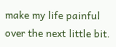make my life painful over the next little bit.